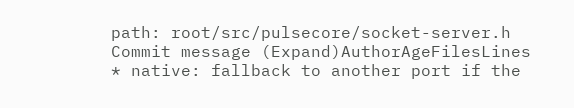path: root/src/pulsecore/socket-server.h
Commit message (Expand)AuthorAgeFilesLines
* native: fallback to another port if the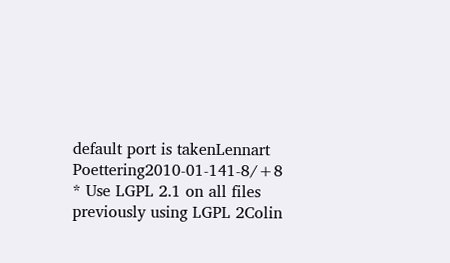default port is takenLennart Poettering2010-01-141-8/+8
* Use LGPL 2.1 on all files previously using LGPL 2Colin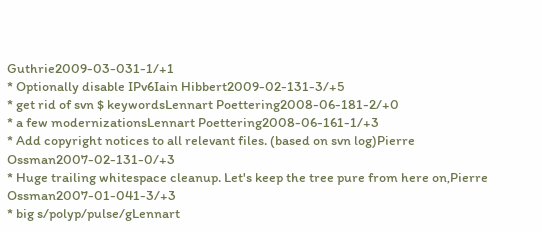Guthrie2009-03-031-1/+1
* Optionally disable IPv6Iain Hibbert2009-02-131-3/+5
* get rid of svn $ keywordsLennart Poettering2008-06-181-2/+0
* a few modernizationsLennart Poettering2008-06-161-1/+3
* Add copyright notices to all relevant files. (based on svn log)Pierre Ossman2007-02-131-0/+3
* Huge trailing whitespace cleanup. Let's keep the tree pure from here on,Pierre Ossman2007-01-041-3/+3
* big s/polyp/pulse/gLennart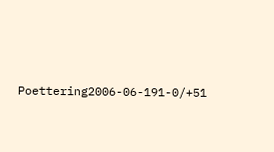Poettering2006-06-191-0/+51